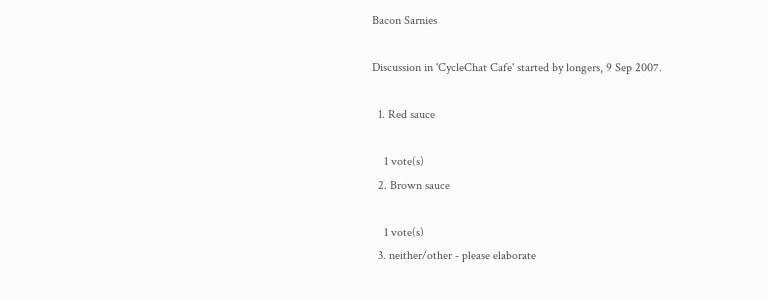Bacon Sarnies

Discussion in 'CycleChat Cafe' started by longers, 9 Sep 2007.

  1. Red sauce

    1 vote(s)
  2. Brown sauce

    1 vote(s)
  3. neither/other - please elaborate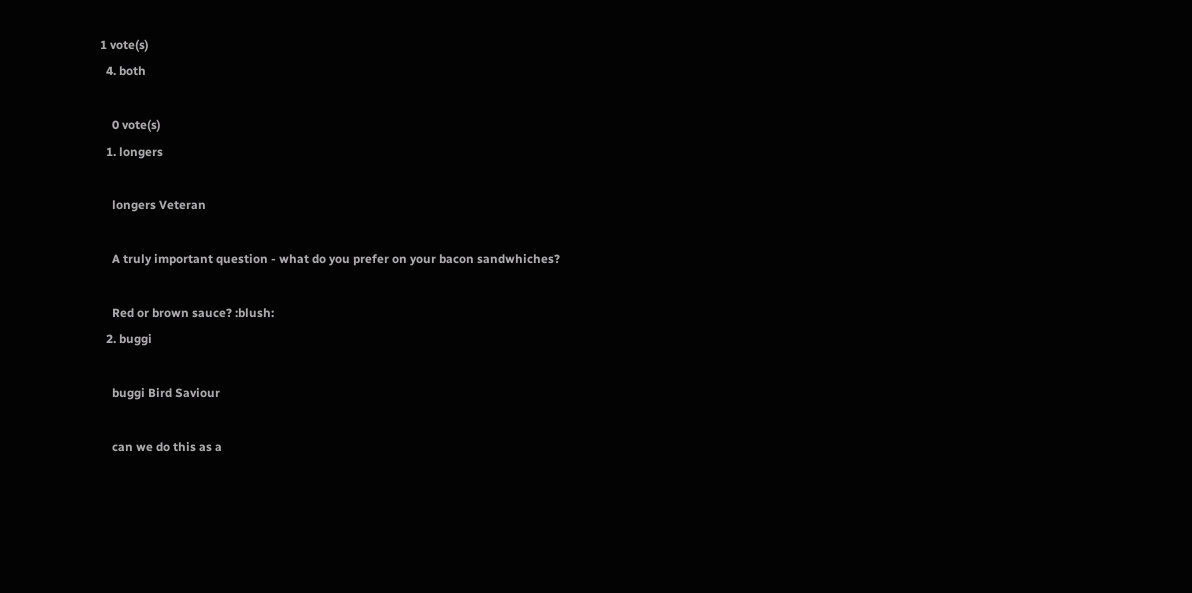1 vote(s)
  4. both

    0 vote(s)
  1. longers

    longers Veteran

    A truly important question - what do you prefer on your bacon sandwhiches?

    Red or brown sauce? :blush:
  2. buggi

    buggi Bird Saviour

    can we do this as a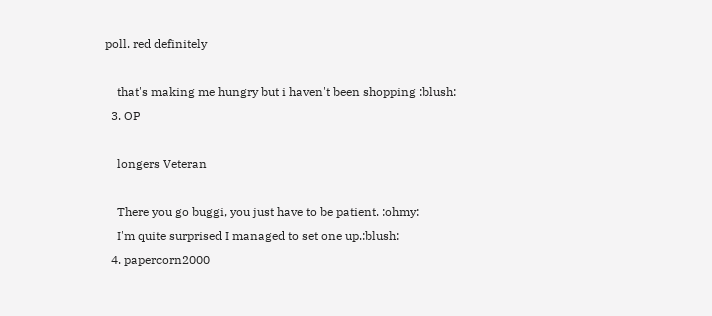poll. red definitely

    that's making me hungry but i haven't been shopping :blush:
  3. OP

    longers Veteran

    There you go buggi, you just have to be patient. :ohmy:
    I'm quite surprised I managed to set one up.:blush:
  4. papercorn2000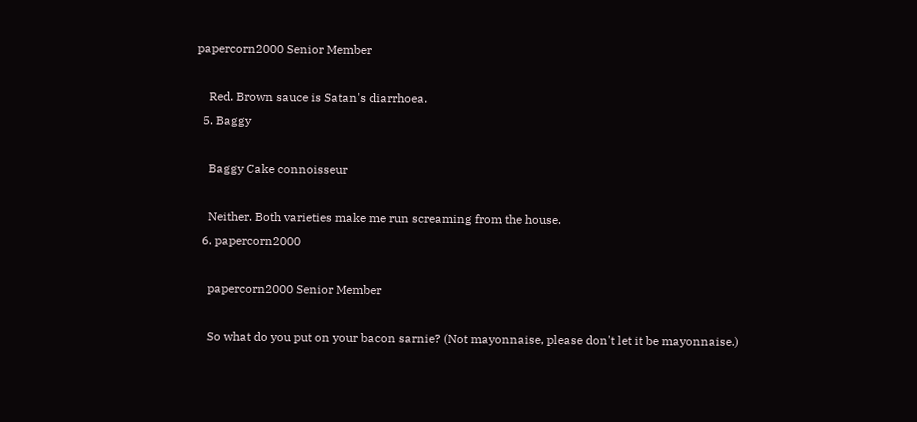papercorn2000 Senior Member

    Red. Brown sauce is Satan's diarrhoea.
  5. Baggy

    Baggy Cake connoisseur

    Neither. Both varieties make me run screaming from the house.
  6. papercorn2000

    papercorn2000 Senior Member

    So what do you put on your bacon sarnie? (Not mayonnaise, please don't let it be mayonnaise.)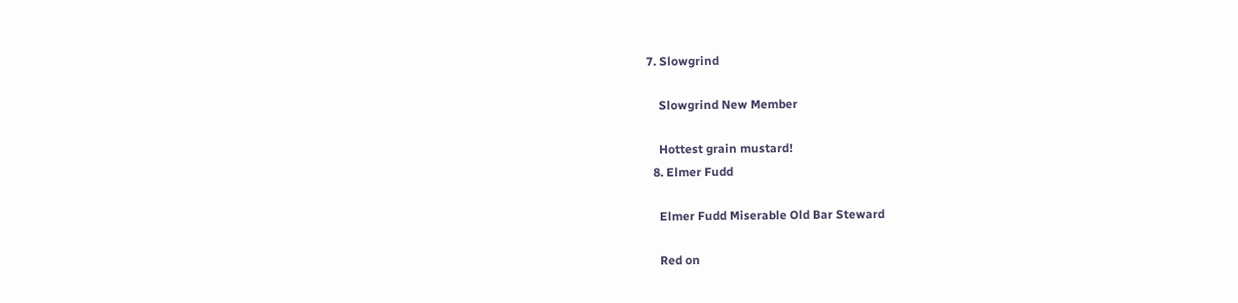7. Slowgrind

    Slowgrind New Member

    Hottest grain mustard!
  8. Elmer Fudd

    Elmer Fudd Miserable Old Bar Steward

    Red on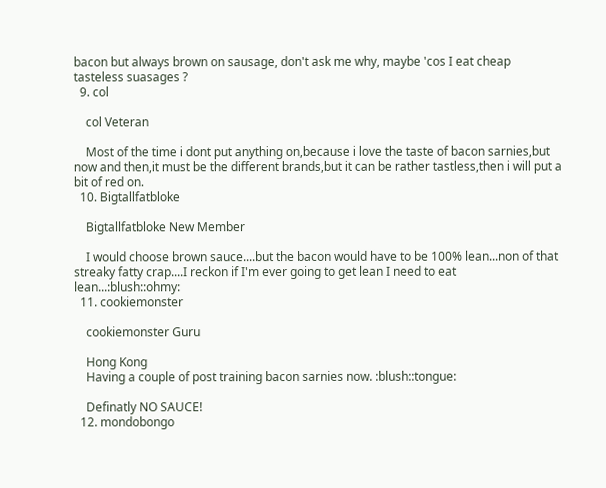bacon but always brown on sausage, don't ask me why, maybe 'cos I eat cheap tasteless suasages ?
  9. col

    col Veteran

    Most of the time i dont put anything on,because i love the taste of bacon sarnies,but now and then,it must be the different brands,but it can be rather tastless,then i will put a bit of red on.
  10. Bigtallfatbloke

    Bigtallfatbloke New Member

    I would choose brown sauce....but the bacon would have to be 100% lean...non of that streaky fatty crap....I reckon if I'm ever going to get lean I need to eat lean...:blush::ohmy:
  11. cookiemonster

    cookiemonster Guru

    Hong Kong
    Having a couple of post training bacon sarnies now. :blush::tongue:

    Definatly NO SAUCE!
  12. mondobongo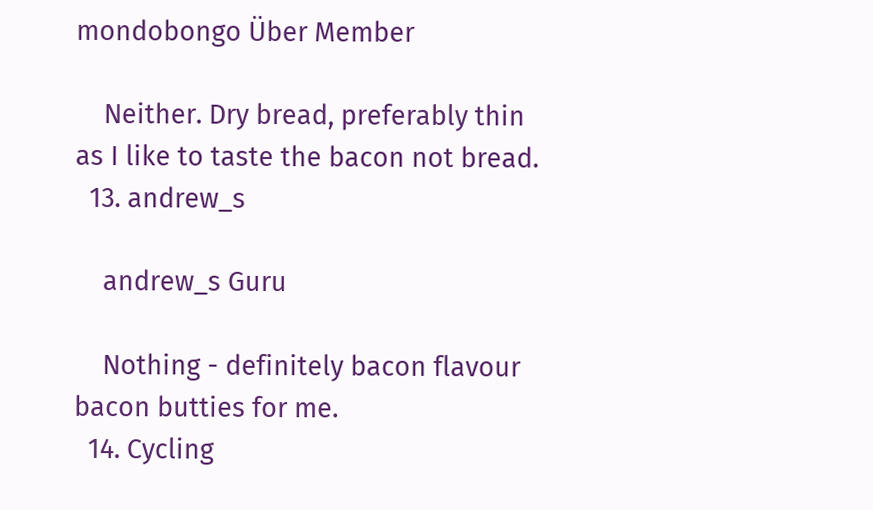mondobongo Über Member

    Neither. Dry bread, preferably thin as I like to taste the bacon not bread.
  13. andrew_s

    andrew_s Guru

    Nothing - definitely bacon flavour bacon butties for me.
  14. Cycling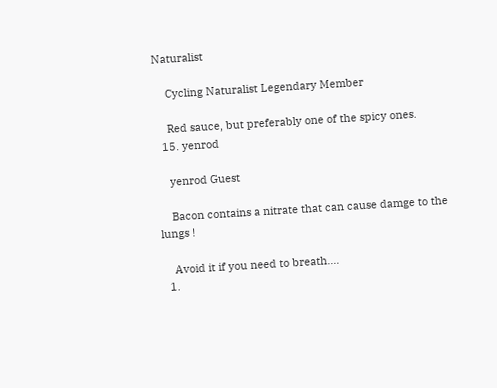Naturalist

    Cycling Naturalist Legendary Member

    Red sauce, but preferably one of the spicy ones.
  15. yenrod

    yenrod Guest

    Bacon contains a nitrate that can cause damge to the lungs !

    Avoid it if you need to breath....
  1.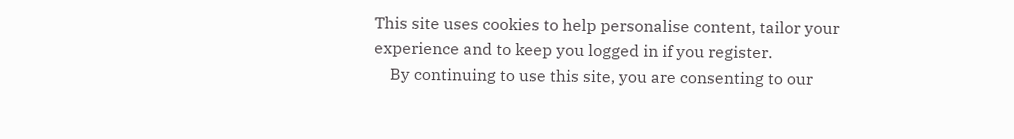This site uses cookies to help personalise content, tailor your experience and to keep you logged in if you register.
    By continuing to use this site, you are consenting to our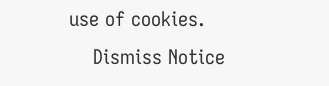use of cookies.
    Dismiss Notice